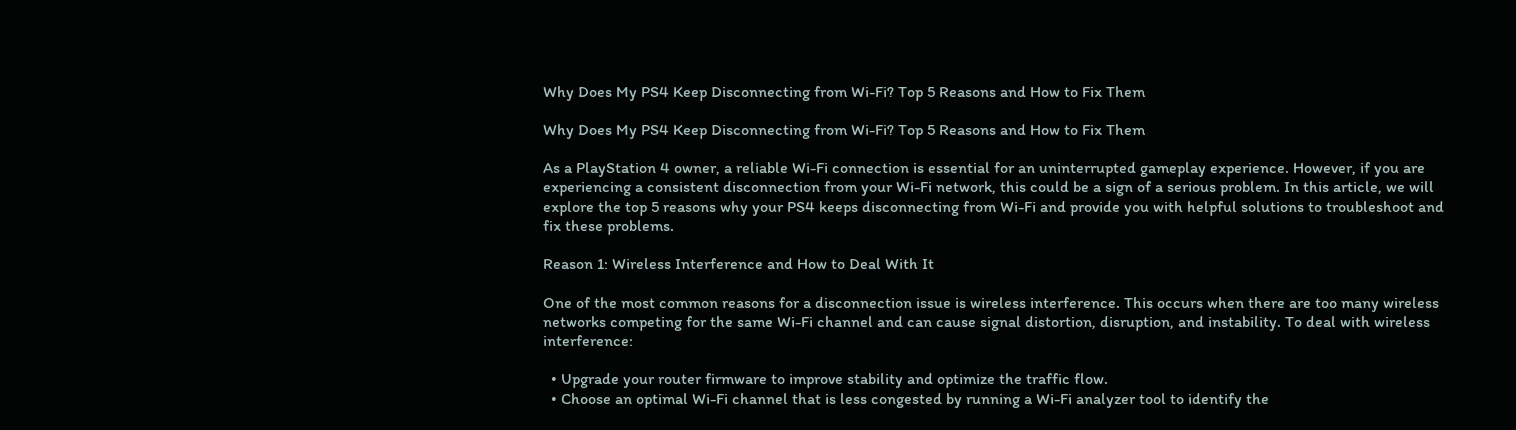Why Does My PS4 Keep Disconnecting from Wi-Fi? Top 5 Reasons and How to Fix Them

Why Does My PS4 Keep Disconnecting from Wi-Fi? Top 5 Reasons and How to Fix Them

As a PlayStation 4 owner, a reliable Wi-Fi connection is essential for an uninterrupted gameplay experience. However, if you are experiencing a consistent disconnection from your Wi-Fi network, this could be a sign of a serious problem. In this article, we will explore the top 5 reasons why your PS4 keeps disconnecting from Wi-Fi and provide you with helpful solutions to troubleshoot and fix these problems.

Reason 1: Wireless Interference and How to Deal With It

One of the most common reasons for a disconnection issue is wireless interference. This occurs when there are too many wireless networks competing for the same Wi-Fi channel and can cause signal distortion, disruption, and instability. To deal with wireless interference:

  • Upgrade your router firmware to improve stability and optimize the traffic flow.
  • Choose an optimal Wi-Fi channel that is less congested by running a Wi-Fi analyzer tool to identify the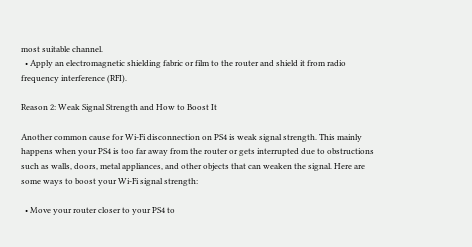most suitable channel.
  • Apply an electromagnetic shielding fabric or film to the router and shield it from radio frequency interference (RFI).

Reason 2: Weak Signal Strength and How to Boost It

Another common cause for Wi-Fi disconnection on PS4 is weak signal strength. This mainly happens when your PS4 is too far away from the router or gets interrupted due to obstructions such as walls, doors, metal appliances, and other objects that can weaken the signal. Here are some ways to boost your Wi-Fi signal strength:

  • Move your router closer to your PS4 to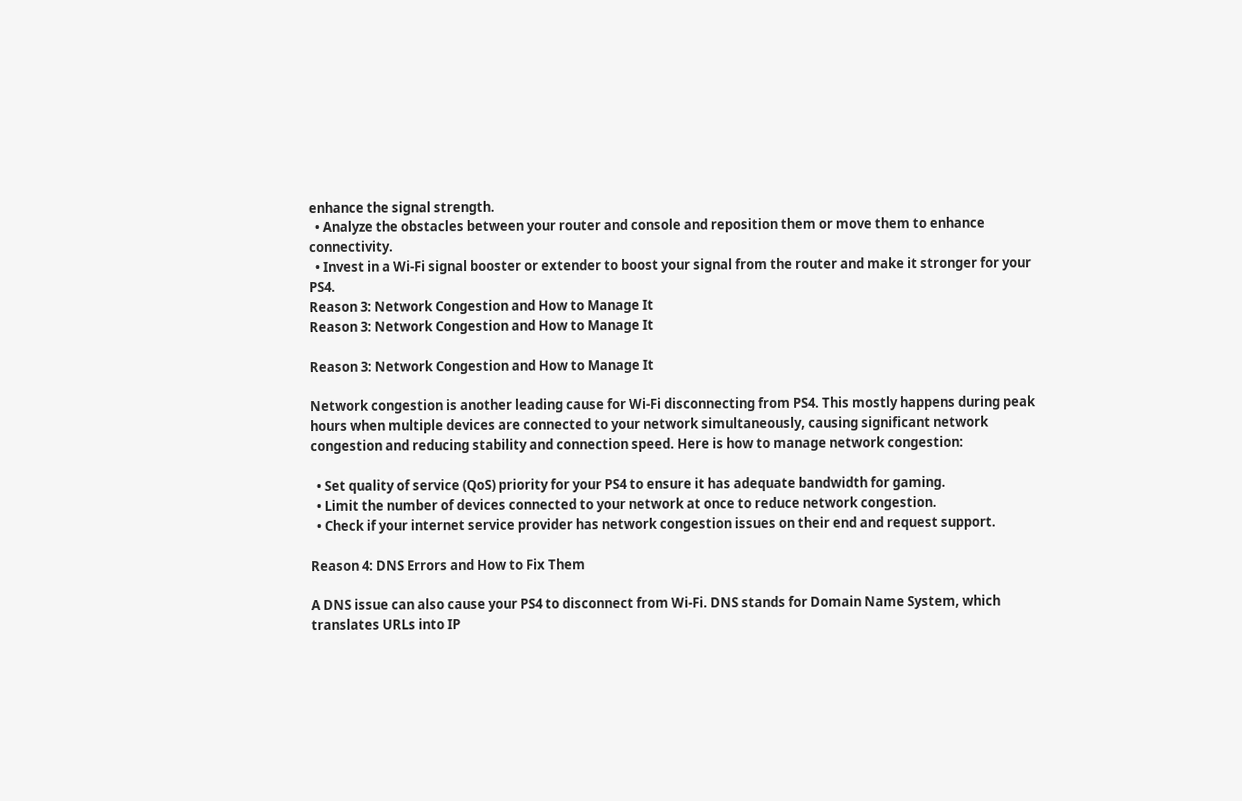enhance the signal strength.
  • Analyze the obstacles between your router and console and reposition them or move them to enhance connectivity.
  • Invest in a Wi-Fi signal booster or extender to boost your signal from the router and make it stronger for your PS4.
Reason 3: Network Congestion and How to Manage It
Reason 3: Network Congestion and How to Manage It

Reason 3: Network Congestion and How to Manage It

Network congestion is another leading cause for Wi-Fi disconnecting from PS4. This mostly happens during peak hours when multiple devices are connected to your network simultaneously, causing significant network congestion and reducing stability and connection speed. Here is how to manage network congestion:

  • Set quality of service (QoS) priority for your PS4 to ensure it has adequate bandwidth for gaming.
  • Limit the number of devices connected to your network at once to reduce network congestion.
  • Check if your internet service provider has network congestion issues on their end and request support.

Reason 4: DNS Errors and How to Fix Them

A DNS issue can also cause your PS4 to disconnect from Wi-Fi. DNS stands for Domain Name System, which translates URLs into IP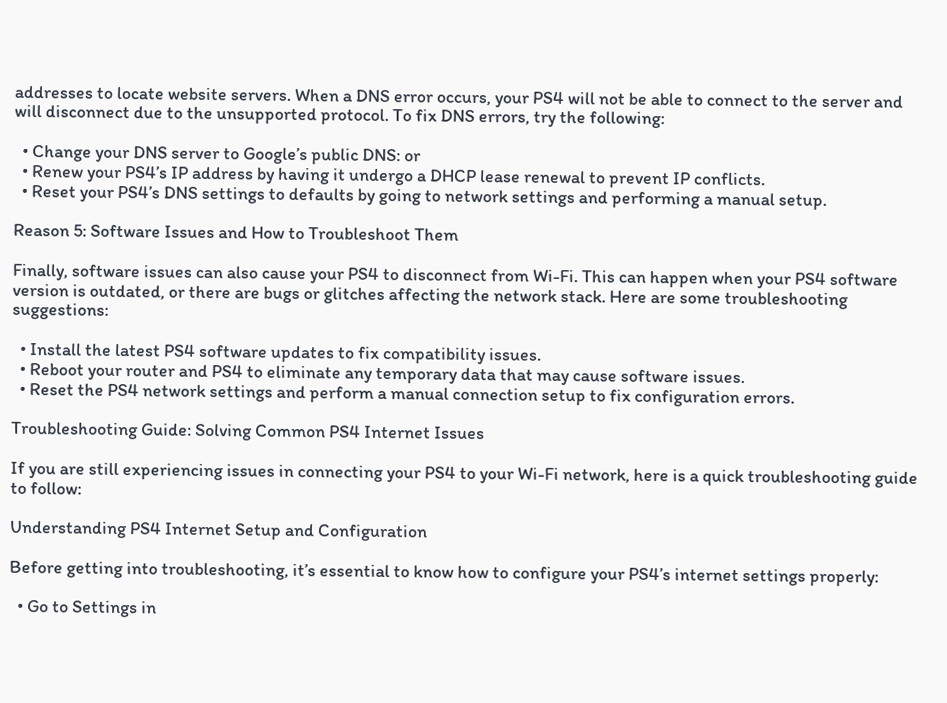addresses to locate website servers. When a DNS error occurs, your PS4 will not be able to connect to the server and will disconnect due to the unsupported protocol. To fix DNS errors, try the following:

  • Change your DNS server to Google’s public DNS: or
  • Renew your PS4’s IP address by having it undergo a DHCP lease renewal to prevent IP conflicts.
  • Reset your PS4’s DNS settings to defaults by going to network settings and performing a manual setup.

Reason 5: Software Issues and How to Troubleshoot Them

Finally, software issues can also cause your PS4 to disconnect from Wi-Fi. This can happen when your PS4 software version is outdated, or there are bugs or glitches affecting the network stack. Here are some troubleshooting suggestions:

  • Install the latest PS4 software updates to fix compatibility issues.
  • Reboot your router and PS4 to eliminate any temporary data that may cause software issues.
  • Reset the PS4 network settings and perform a manual connection setup to fix configuration errors.

Troubleshooting Guide: Solving Common PS4 Internet Issues

If you are still experiencing issues in connecting your PS4 to your Wi-Fi network, here is a quick troubleshooting guide to follow:

Understanding PS4 Internet Setup and Configuration

Before getting into troubleshooting, it’s essential to know how to configure your PS4’s internet settings properly:

  • Go to Settings in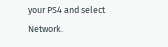your PS4 and select Network.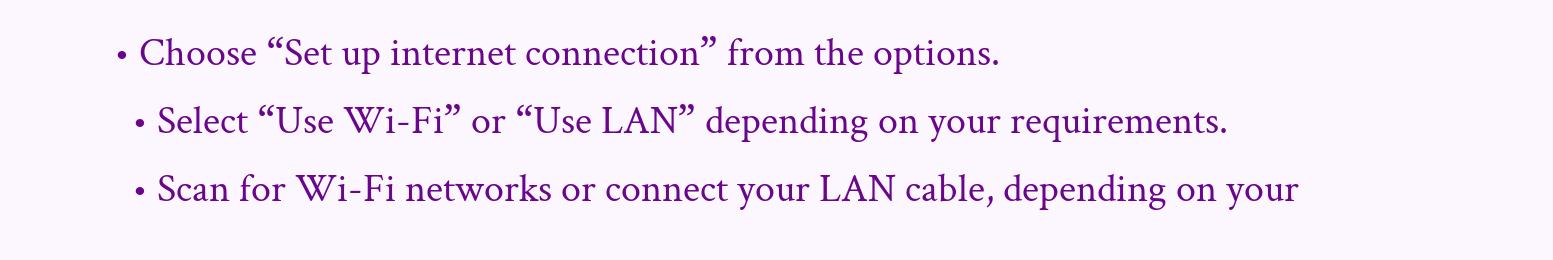• Choose “Set up internet connection” from the options.
  • Select “Use Wi-Fi” or “Use LAN” depending on your requirements.
  • Scan for Wi-Fi networks or connect your LAN cable, depending on your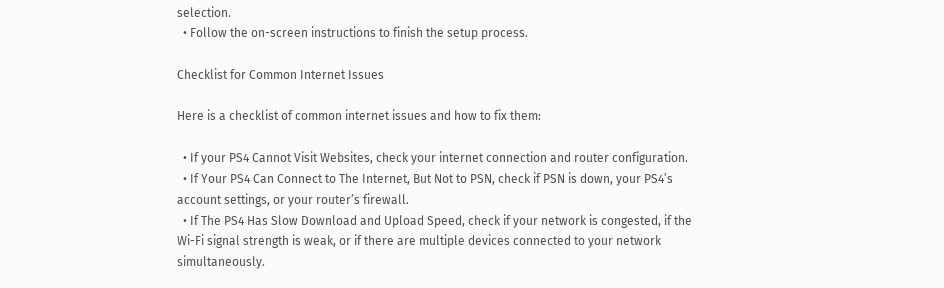selection.
  • Follow the on-screen instructions to finish the setup process.

Checklist for Common Internet Issues

Here is a checklist of common internet issues and how to fix them:

  • If your PS4 Cannot Visit Websites, check your internet connection and router configuration.
  • If Your PS4 Can Connect to The Internet, But Not to PSN, check if PSN is down, your PS4’s account settings, or your router’s firewall.
  • If The PS4 Has Slow Download and Upload Speed, check if your network is congested, if the Wi-Fi signal strength is weak, or if there are multiple devices connected to your network simultaneously.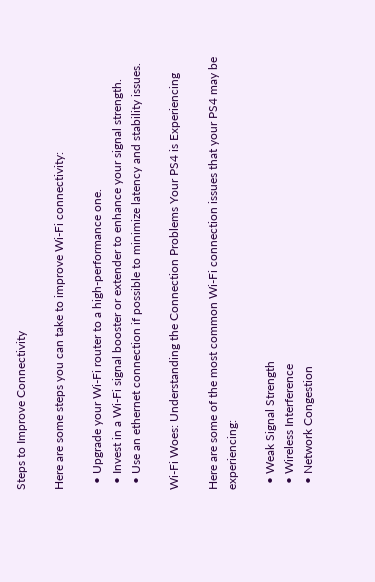Steps to Improve Connectivity

Here are some steps you can take to improve Wi-Fi connectivity:

  • Upgrade your Wi-Fi router to a high-performance one.
  • Invest in a Wi-Fi signal booster or extender to enhance your signal strength.
  • Use an ethernet connection if possible to minimize latency and stability issues.

Wi-Fi Woes: Understanding the Connection Problems Your PS4 is Experiencing

Here are some of the most common Wi-Fi connection issues that your PS4 may be experiencing:

  • Weak Signal Strength
  • Wireless Interference
  • Network Congestion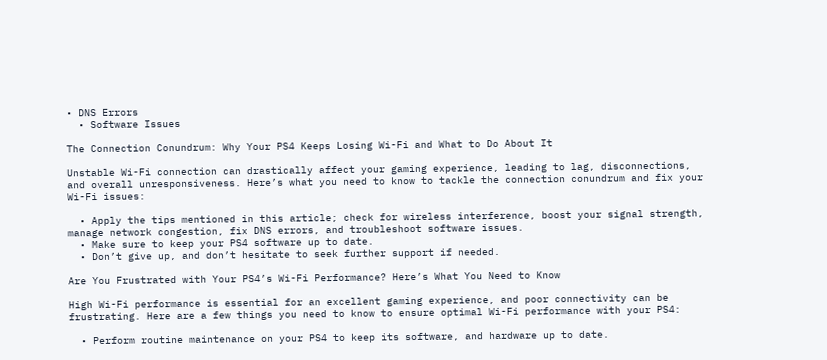• DNS Errors
  • Software Issues

The Connection Conundrum: Why Your PS4 Keeps Losing Wi-Fi and What to Do About It

Unstable Wi-Fi connection can drastically affect your gaming experience, leading to lag, disconnections, and overall unresponsiveness. Here’s what you need to know to tackle the connection conundrum and fix your Wi-Fi issues:

  • Apply the tips mentioned in this article; check for wireless interference, boost your signal strength, manage network congestion, fix DNS errors, and troubleshoot software issues.
  • Make sure to keep your PS4 software up to date.
  • Don’t give up, and don’t hesitate to seek further support if needed.

Are You Frustrated with Your PS4’s Wi-Fi Performance? Here’s What You Need to Know

High Wi-Fi performance is essential for an excellent gaming experience, and poor connectivity can be frustrating. Here are a few things you need to know to ensure optimal Wi-Fi performance with your PS4:

  • Perform routine maintenance on your PS4 to keep its software, and hardware up to date.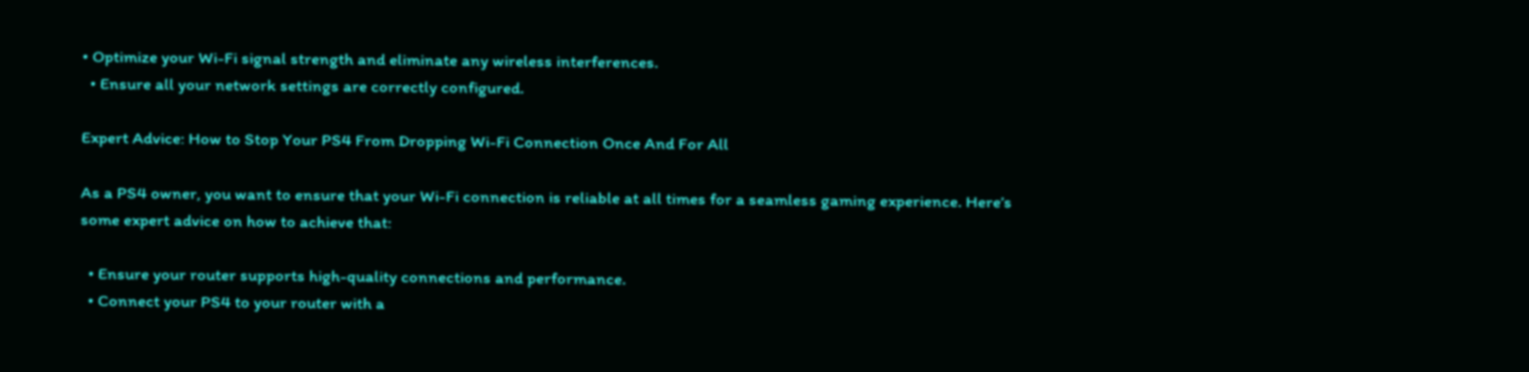• Optimize your Wi-Fi signal strength and eliminate any wireless interferences.
  • Ensure all your network settings are correctly configured.

Expert Advice: How to Stop Your PS4 From Dropping Wi-Fi Connection Once And For All

As a PS4 owner, you want to ensure that your Wi-Fi connection is reliable at all times for a seamless gaming experience. Here’s some expert advice on how to achieve that:

  • Ensure your router supports high-quality connections and performance.
  • Connect your PS4 to your router with a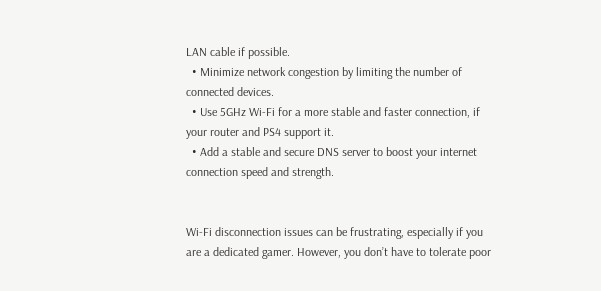LAN cable if possible.
  • Minimize network congestion by limiting the number of connected devices.
  • Use 5GHz Wi-Fi for a more stable and faster connection, if your router and PS4 support it.
  • Add a stable and secure DNS server to boost your internet connection speed and strength.


Wi-Fi disconnection issues can be frustrating, especially if you are a dedicated gamer. However, you don’t have to tolerate poor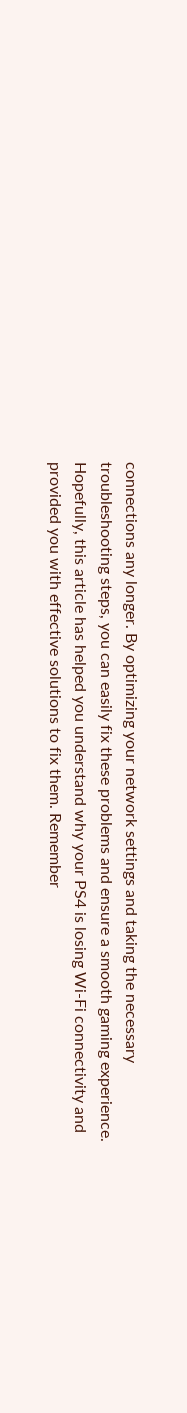connections any longer. By optimizing your network settings and taking the necessary troubleshooting steps, you can easily fix these problems and ensure a smooth gaming experience. Hopefully, this article has helped you understand why your PS4 is losing Wi-Fi connectivity and provided you with effective solutions to fix them. Remember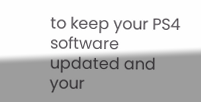to keep your PS4 software updated and your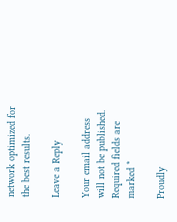network optimized for the best results.

Leave a Reply

Your email address will not be published. Required fields are marked *

Proudly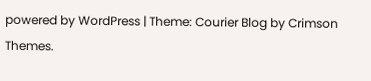powered by WordPress | Theme: Courier Blog by Crimson Themes.